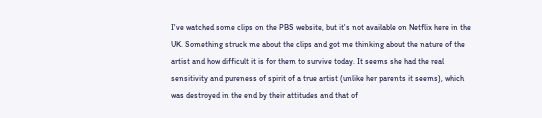I've watched some clips on the PBS website, but it's not available on Netflix here in the UK. Something struck me about the clips and got me thinking about the nature of the artist and how difficult it is for them to survive today. It seems she had the real sensitivity and pureness of spirit of a true artist (unlike her parents it seems), which was destroyed in the end by their attitudes and that of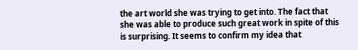the art world she was trying to get into. The fact that she was able to produce such great work in spite of this is surprising. It seems to confirm my idea that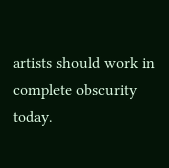artists should work in complete obscurity today.